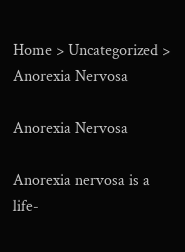Home > Uncategorized > Anorexia Nervosa

Anorexia Nervosa

Anorexia nervosa is a life-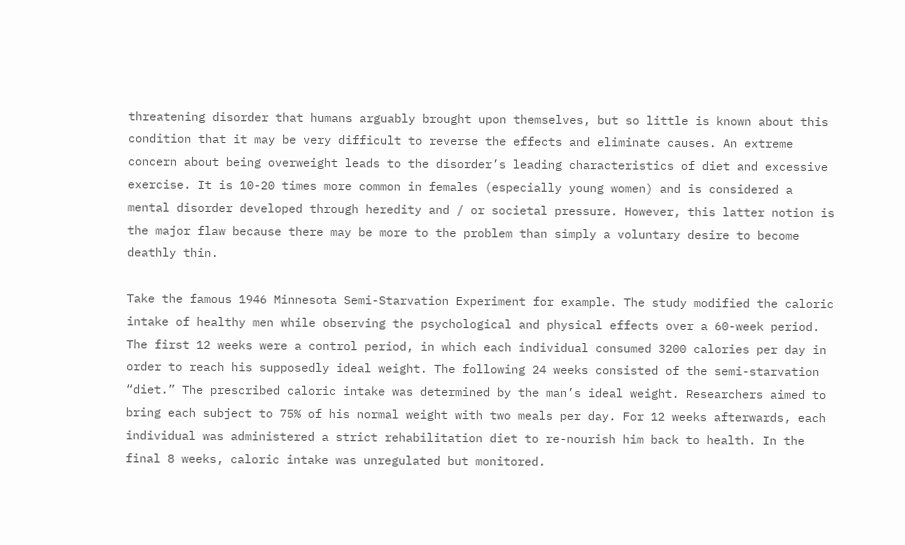threatening disorder that humans arguably brought upon themselves, but so little is known about this condition that it may be very difficult to reverse the effects and eliminate causes. An extreme concern about being overweight leads to the disorder’s leading characteristics of diet and excessive exercise. It is 10-20 times more common in females (especially young women) and is considered a mental disorder developed through heredity and / or societal pressure. However, this latter notion is the major flaw because there may be more to the problem than simply a voluntary desire to become deathly thin.

Take the famous 1946 Minnesota Semi-Starvation Experiment for example. The study modified the caloric intake of healthy men while observing the psychological and physical effects over a 60-week period. The first 12 weeks were a control period, in which each individual consumed 3200 calories per day in order to reach his supposedly ideal weight. The following 24 weeks consisted of the semi-starvation “diet.” The prescribed caloric intake was determined by the man’s ideal weight. Researchers aimed to bring each subject to 75% of his normal weight with two meals per day. For 12 weeks afterwards, each individual was administered a strict rehabilitation diet to re-nourish him back to health. In the final 8 weeks, caloric intake was unregulated but monitored.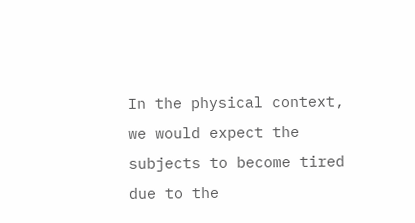In the physical context, we would expect the subjects to become tired due to the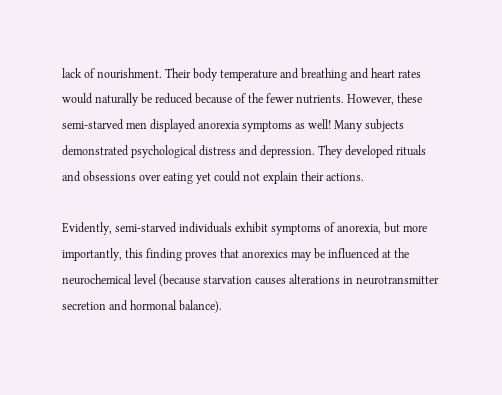lack of nourishment. Their body temperature and breathing and heart rates would naturally be reduced because of the fewer nutrients. However, these semi-starved men displayed anorexia symptoms as well! Many subjects demonstrated psychological distress and depression. They developed rituals and obsessions over eating yet could not explain their actions.

Evidently, semi-starved individuals exhibit symptoms of anorexia, but more importantly, this finding proves that anorexics may be influenced at the neurochemical level (because starvation causes alterations in neurotransmitter secretion and hormonal balance).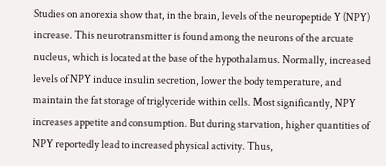Studies on anorexia show that, in the brain, levels of the neuropeptide Y (NPY) increase. This neurotransmitter is found among the neurons of the arcuate nucleus, which is located at the base of the hypothalamus. Normally, increased levels of NPY induce insulin secretion, lower the body temperature, and maintain the fat storage of triglyceride within cells. Most significantly, NPY increases appetite and consumption. But during starvation, higher quantities of NPY reportedly lead to increased physical activity. Thus,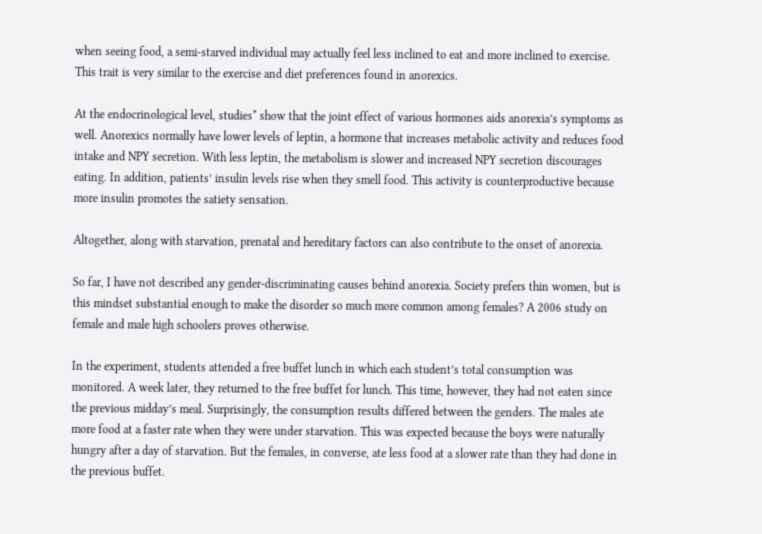when seeing food, a semi-starved individual may actually feel less inclined to eat and more inclined to exercise. This trait is very similar to the exercise and diet preferences found in anorexics.

At the endocrinological level, studies* show that the joint effect of various hormones aids anorexia’s symptoms as well. Anorexics normally have lower levels of leptin, a hormone that increases metabolic activity and reduces food intake and NPY secretion. With less leptin, the metabolism is slower and increased NPY secretion discourages eating. In addition, patients’ insulin levels rise when they smell food. This activity is counterproductive because more insulin promotes the satiety sensation.

Altogether, along with starvation, prenatal and hereditary factors can also contribute to the onset of anorexia.

So far, I have not described any gender-discriminating causes behind anorexia. Society prefers thin women, but is this mindset substantial enough to make the disorder so much more common among females? A 2006 study on female and male high schoolers proves otherwise.

In the experiment, students attended a free buffet lunch in which each student’s total consumption was monitored. A week later, they returned to the free buffet for lunch. This time, however, they had not eaten since the previous midday’s meal. Surprisingly, the consumption results differed between the genders. The males ate more food at a faster rate when they were under starvation. This was expected because the boys were naturally hungry after a day of starvation. But the females, in converse, ate less food at a slower rate than they had done in the previous buffet.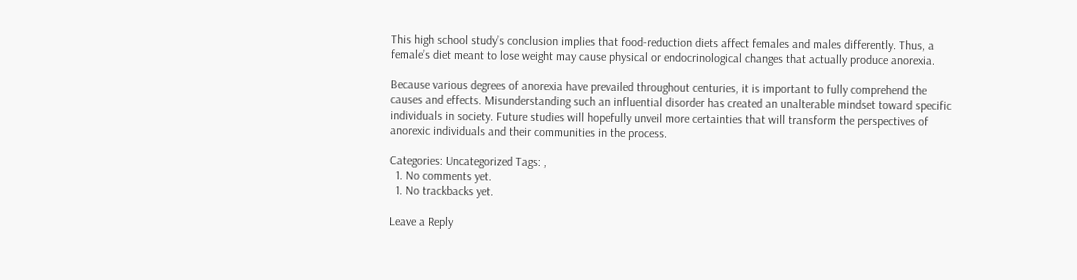This high school study’s conclusion implies that food-reduction diets affect females and males differently. Thus, a female’s diet meant to lose weight may cause physical or endocrinological changes that actually produce anorexia.

Because various degrees of anorexia have prevailed throughout centuries, it is important to fully comprehend the causes and effects. Misunderstanding such an influential disorder has created an unalterable mindset toward specific individuals in society. Future studies will hopefully unveil more certainties that will transform the perspectives of anorexic individuals and their communities in the process.

Categories: Uncategorized Tags: ,
  1. No comments yet.
  1. No trackbacks yet.

Leave a Reply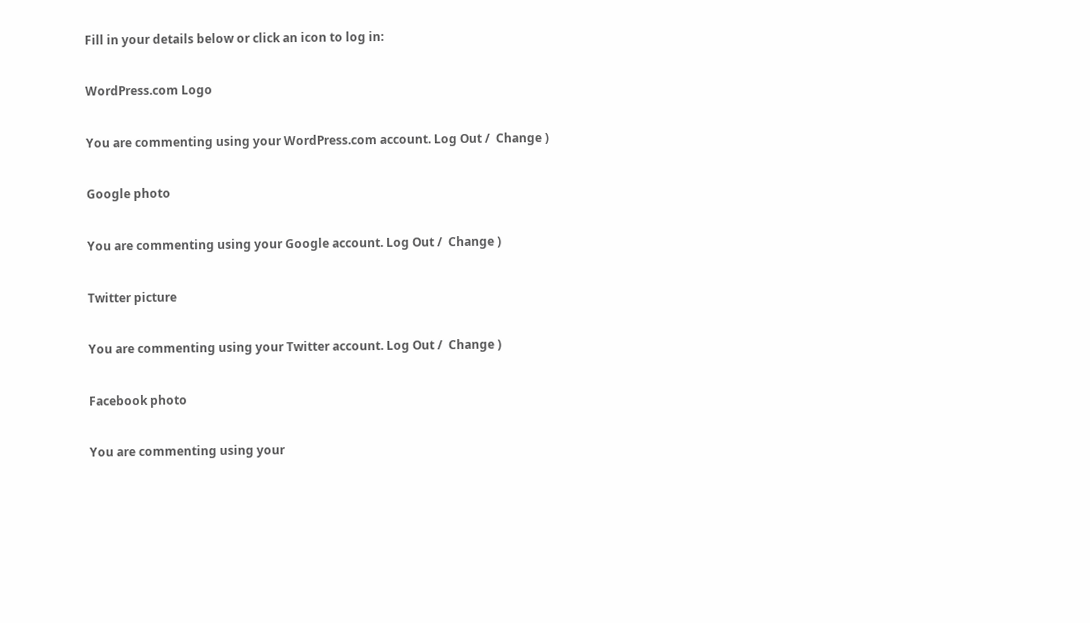Fill in your details below or click an icon to log in:

WordPress.com Logo

You are commenting using your WordPress.com account. Log Out /  Change )

Google photo

You are commenting using your Google account. Log Out /  Change )

Twitter picture

You are commenting using your Twitter account. Log Out /  Change )

Facebook photo

You are commenting using your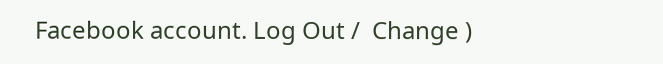Facebook account. Log Out /  Change )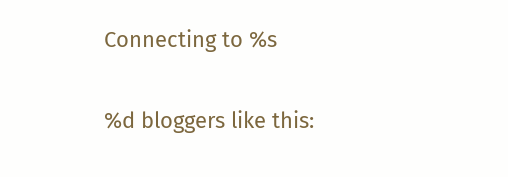Connecting to %s

%d bloggers like this: